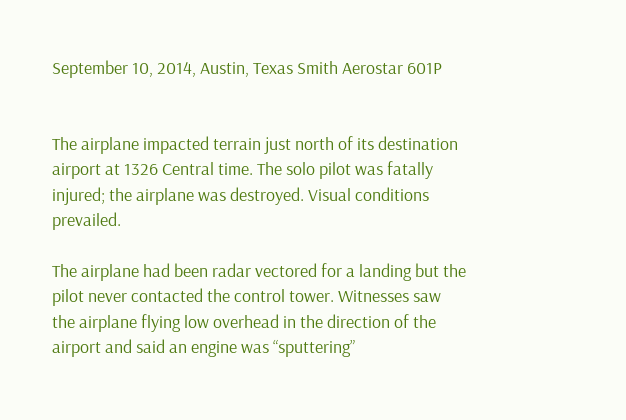September 10, 2014, Austin, Texas Smith Aerostar 601P


The airplane impacted terrain just north of its destination airport at 1326 Central time. The solo pilot was fatally injured; the airplane was destroyed. Visual conditions prevailed.

The airplane had been radar vectored for a landing but the pilot never contacted the control tower. Witnesses saw the airplane flying low overhead in the direction of the airport and said an engine was “sputtering”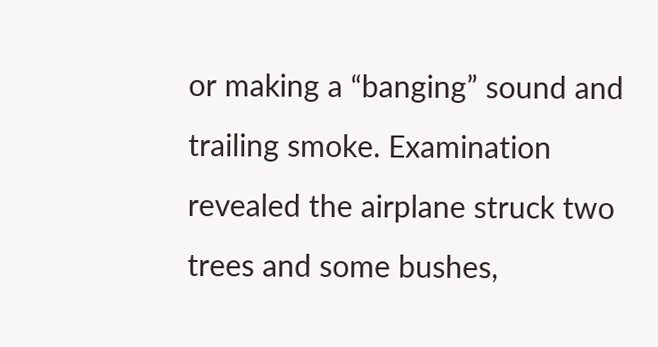or making a “banging” sound and trailing smoke. Examination revealed the airplane struck two trees and some bushes,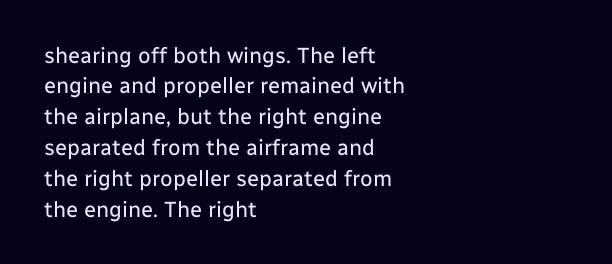shearing off both wings. The left engine and propeller remained with the airplane, but the right engine separated from the airframe and the right propeller separated from the engine. The right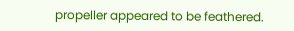propeller appeared to be feathered.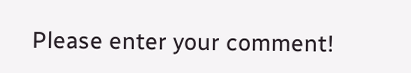Please enter your comment!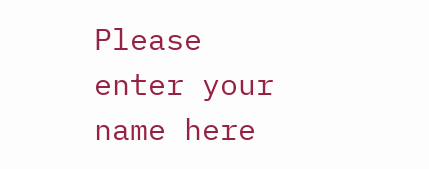Please enter your name here